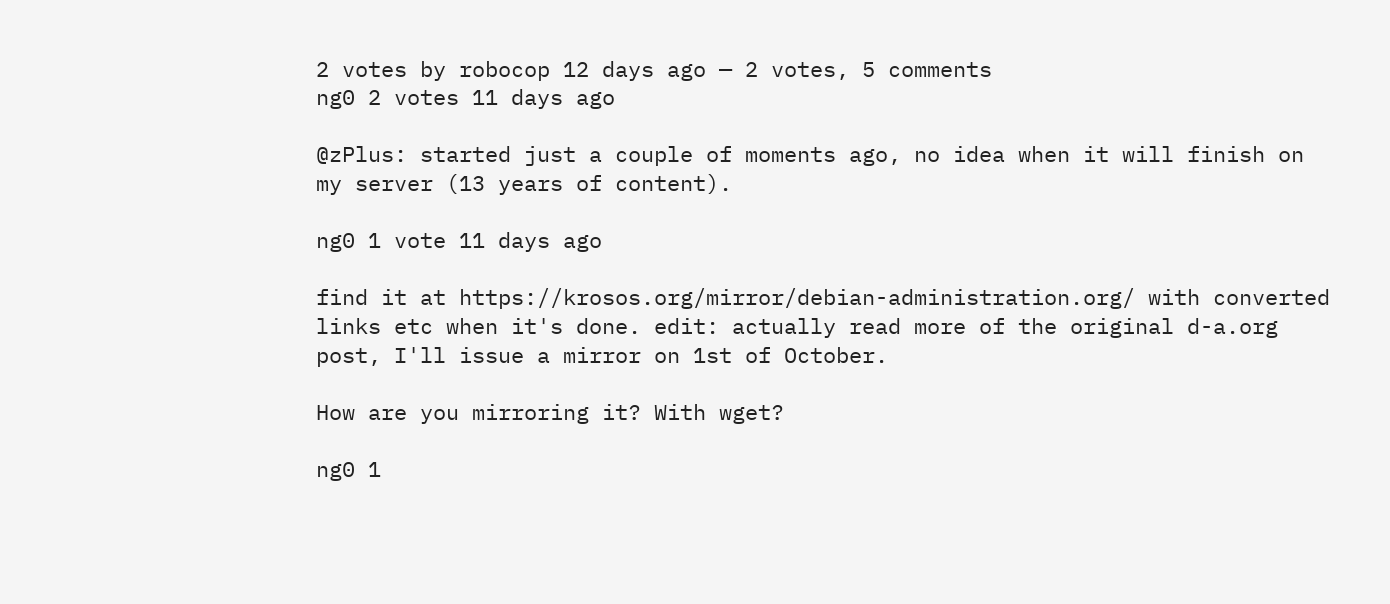2 votes by robocop 12 days ago — 2 votes, 5 comments
ng0 2 votes 11 days ago

@zPlus: started just a couple of moments ago, no idea when it will finish on my server (13 years of content).

ng0 1 vote 11 days ago

find it at https://krosos.org/mirror/debian-administration.org/ with converted links etc when it's done. edit: actually read more of the original d-a.org post, I'll issue a mirror on 1st of October.

How are you mirroring it? With wget?

ng0 1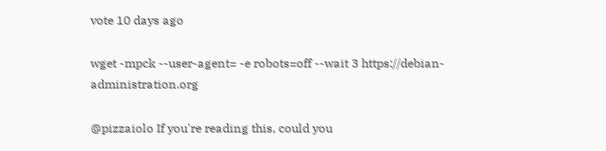vote 10 days ago

wget -mpck --user-agent= -e robots=off --wait 3 https://debian-administration.org

@pizzaiolo If you're reading this, could you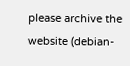please archive the website (debian-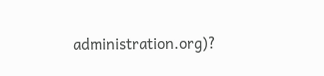administration.org)?